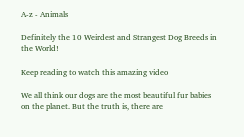A-z - Animals

Definitely the 10 Weirdest and Strangest Dog Breeds in the World!

Keep reading to watch this amazing video

We all think our dogs are the most beautiful fur babies on the planet. But the truth is, there are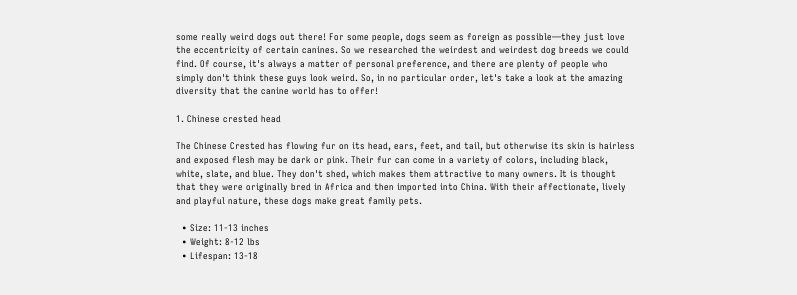some really weird dogs out there! For some people, dogs seem as foreign as possible—they just love the eccentricity of certain canines. So we researched the weirdest and weirdest dog breeds we could find. Of course, it's always a matter of personal preference, and there are plenty of people who simply don't think these guys look weird. So, in no particular order, let's take a look at the amazing diversity that the canine world has to offer!

1. Chinese crested head

The Chinese Crested has flowing fur on its head, ears, feet, and tail, but otherwise its skin is hairless and exposed flesh may be dark or pink. Their fur can come in a variety of colors, including black, white, slate, and blue. They don't shed, which makes them attractive to many owners. It is thought that they were originally bred in Africa and then imported into China. With their affectionate, lively and playful nature, these dogs make great family pets.

  • Size: 11-13 inches
  • Weight: 8-12 lbs
  • Lifespan: 13-18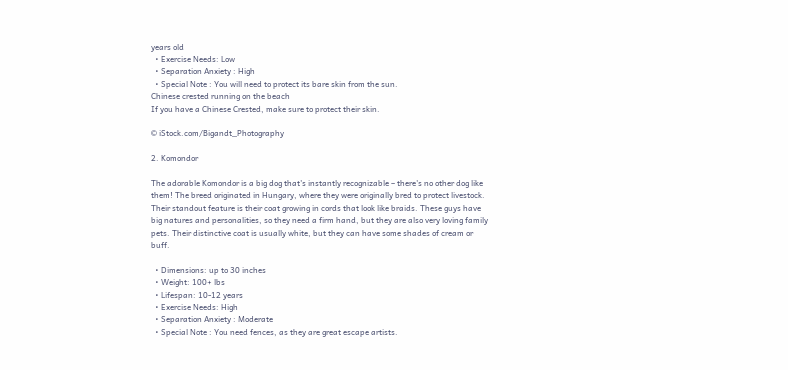years old
  • Exercise Needs: Low
  • Separation Anxiety : High
  • Special Note : You will need to protect its bare skin from the sun.
Chinese crested running on the beach
If you have a Chinese Crested, make sure to protect their skin.

© iStock.com/Bigandt_Photography

2. Komondor

The adorable Komondor is a big dog that's instantly recognizable – there's no other dog like them! The breed originated in Hungary, where they were originally bred to protect livestock. Their standout feature is their coat growing in cords that look like braids. These guys have big natures and personalities, so they need a firm hand, but they are also very loving family pets. Their distinctive coat is usually white, but they can have some shades of cream or buff.

  • Dimensions: up to 30 inches
  • Weight: 100+ lbs
  • Lifespan: 10-12 years
  • Exercise Needs: High
  • Separation Anxiety : Moderate
  • Special Note : You need fences, as they are great escape artists.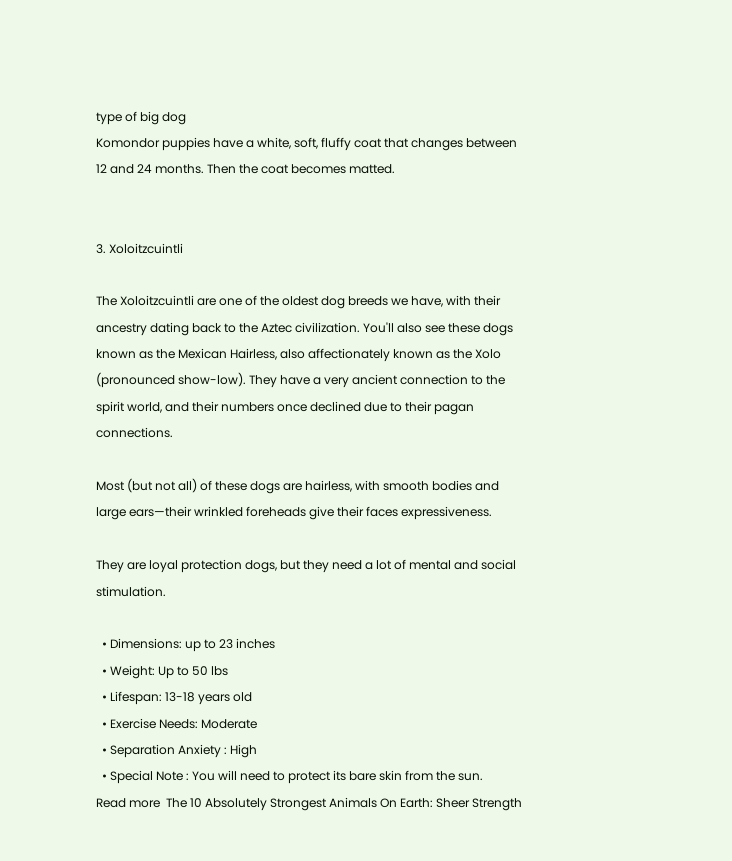type of big dog
Komondor puppies have a white, soft, fluffy coat that changes between 12 and 24 months. Then the coat becomes matted.


3. Xoloitzcuintli

The Xoloitzcuintli are one of the oldest dog breeds we have, with their ancestry dating back to the Aztec civilization. You'll also see these dogs known as the Mexican Hairless, also affectionately known as the Xolo (pronounced show-low). They have a very ancient connection to the spirit world, and their numbers once declined due to their pagan connections.

Most (but not all) of these dogs are hairless, with smooth bodies and large ears—their wrinkled foreheads give their faces expressiveness.

They are loyal protection dogs, but they need a lot of mental and social stimulation.

  • Dimensions: up to 23 inches
  • Weight: Up to 50 lbs
  • Lifespan: 13-18 years old
  • Exercise Needs: Moderate
  • Separation Anxiety : High
  • Special Note : You will need to protect its bare skin from the sun.
Read more  The 10 Absolutely Strongest Animals On Earth: Sheer Strength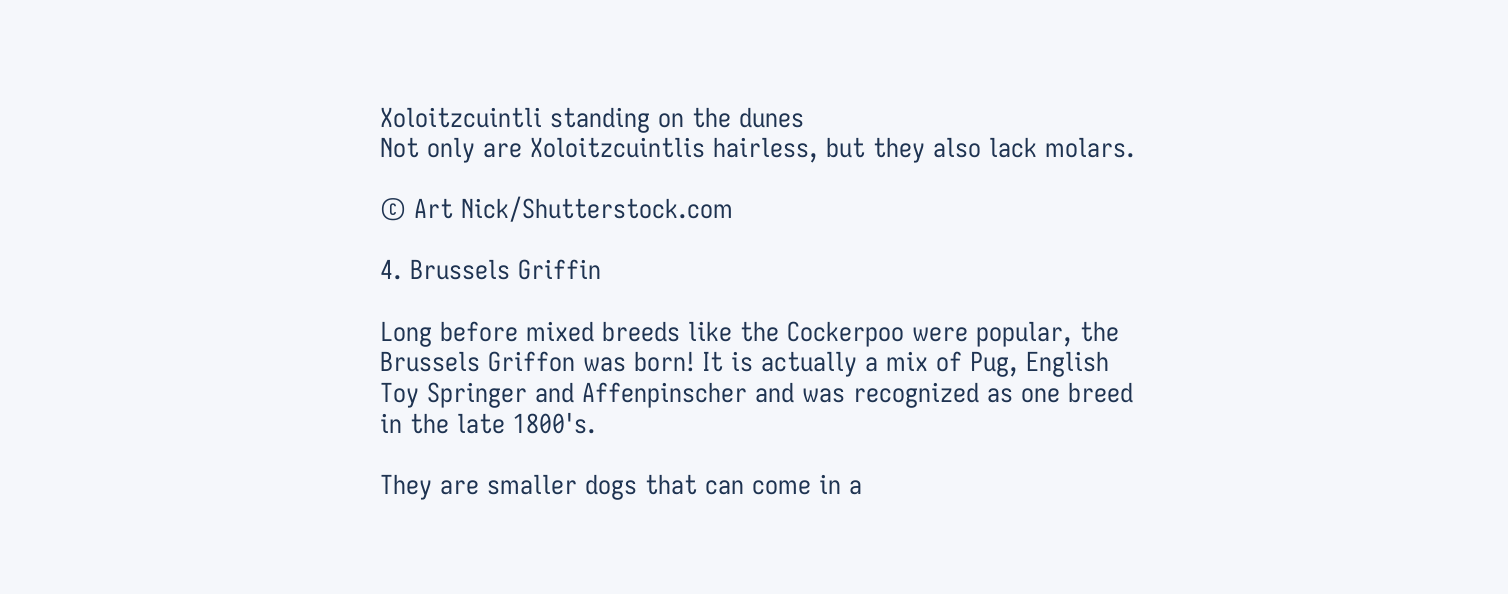Xoloitzcuintli standing on the dunes
Not only are Xoloitzcuintlis hairless, but they also lack molars.

© Art Nick/Shutterstock.com

4. Brussels Griffin

Long before mixed breeds like the Cockerpoo were popular, the Brussels Griffon was born! It is actually a mix of Pug, English Toy Springer and Affenpinscher and was recognized as one breed in the late 1800's.

They are smaller dogs that can come in a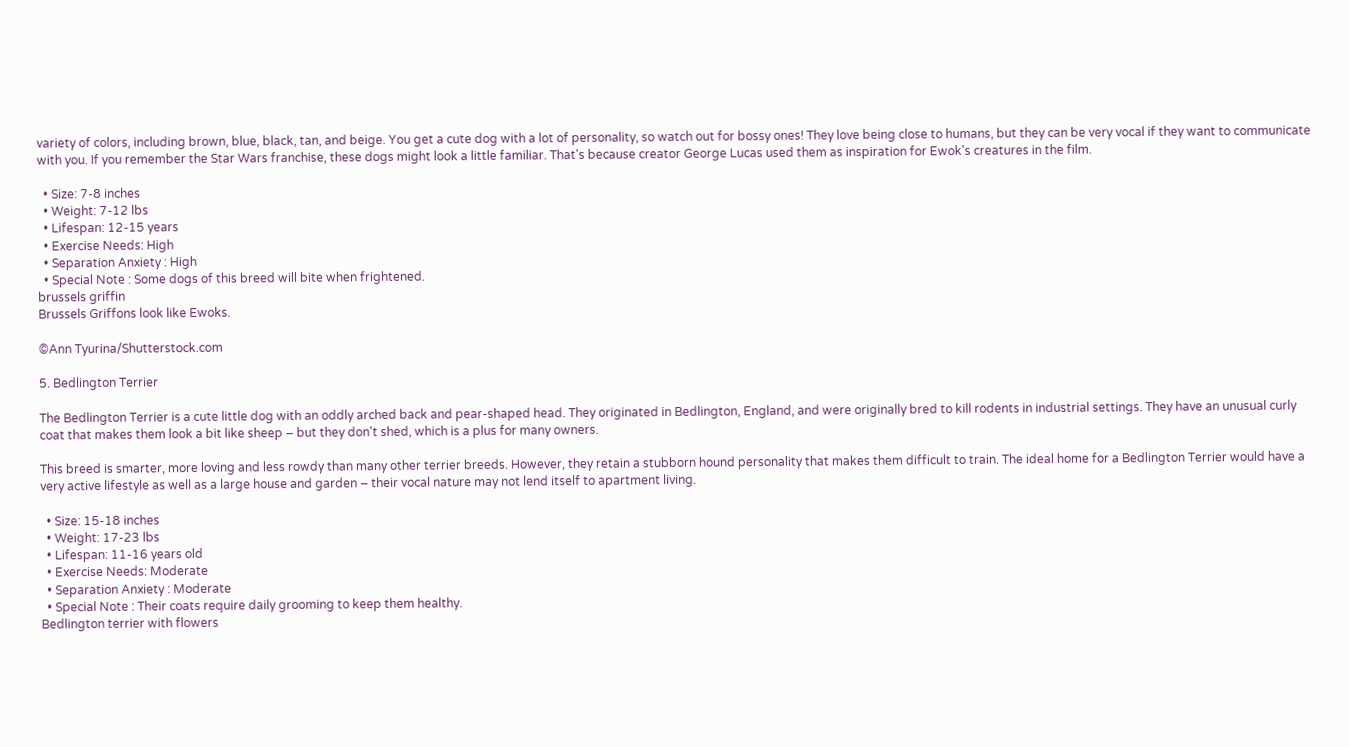variety of colors, including brown, blue, black, tan, and beige. You get a cute dog with a lot of personality, so watch out for bossy ones! They love being close to humans, but they can be very vocal if they want to communicate with you. If you remember the Star Wars franchise, these dogs might look a little familiar. That's because creator George Lucas used them as inspiration for Ewok's creatures in the film.

  • Size: 7-8 inches
  • Weight: 7-12 lbs
  • Lifespan: 12-15 years
  • Exercise Needs: High
  • Separation Anxiety : High
  • Special Note : Some dogs of this breed will bite when frightened.
brussels griffin
Brussels Griffons look like Ewoks.

©Ann Tyurina/Shutterstock.com

5. Bedlington Terrier

The Bedlington Terrier is a cute little dog with an oddly arched back and pear-shaped head. They originated in Bedlington, England, and were originally bred to kill rodents in industrial settings. They have an unusual curly coat that makes them look a bit like sheep – but they don't shed, which is a plus for many owners.

This breed is smarter, more loving and less rowdy than many other terrier breeds. However, they retain a stubborn hound personality that makes them difficult to train. The ideal home for a Bedlington Terrier would have a very active lifestyle as well as a large house and garden – their vocal nature may not lend itself to apartment living.

  • Size: 15-18 inches
  • Weight: 17-23 lbs
  • Lifespan: 11-16 years old
  • Exercise Needs: Moderate
  • Separation Anxiety : Moderate
  • Special Note : Their coats require daily grooming to keep them healthy.
Bedlington terrier with flowers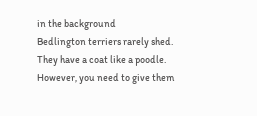in the background
Bedlington terriers rarely shed. They have a coat like a poodle. However, you need to give them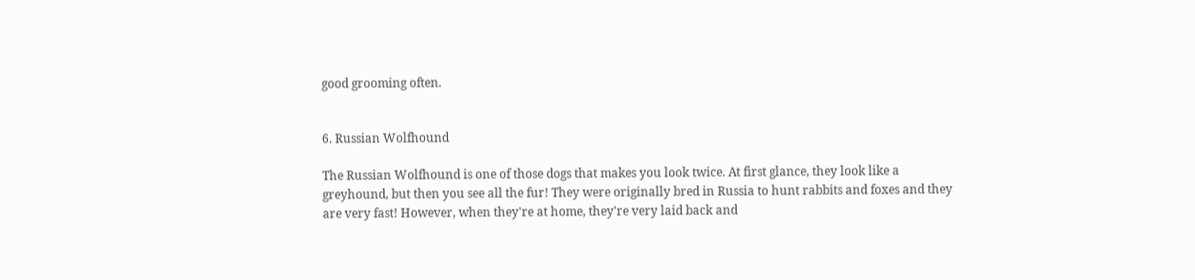good grooming often.


6. Russian Wolfhound

The Russian Wolfhound is one of those dogs that makes you look twice. At first glance, they look like a greyhound, but then you see all the fur! They were originally bred in Russia to hunt rabbits and foxes and they are very fast! However, when they're at home, they're very laid back and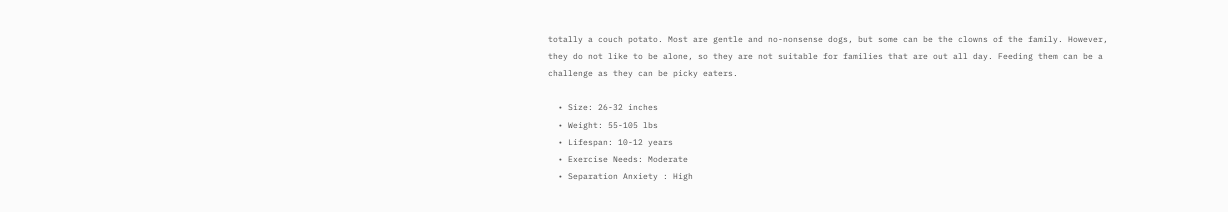totally a couch potato. Most are gentle and no-nonsense dogs, but some can be the clowns of the family. However, they do not like to be alone, so they are not suitable for families that are out all day. Feeding them can be a challenge as they can be picky eaters.

  • Size: 26-32 inches
  • Weight: 55-105 lbs
  • Lifespan: 10-12 years
  • Exercise Needs: Moderate
  • Separation Anxiety : High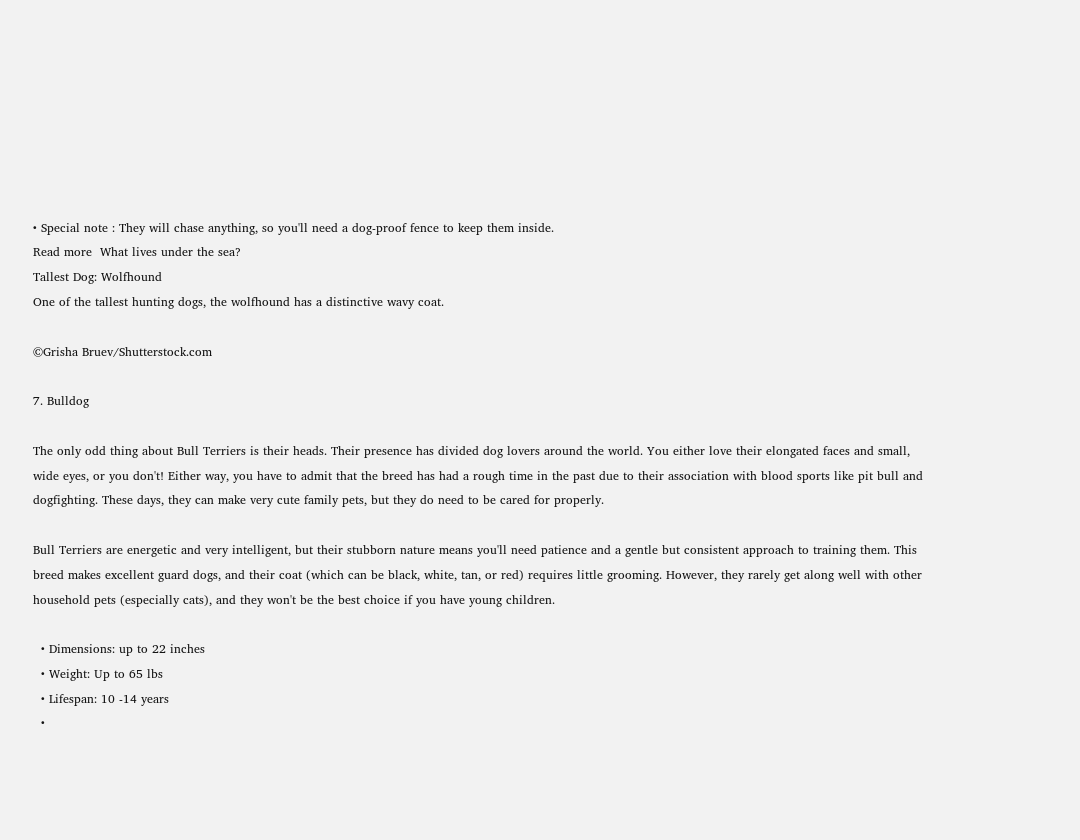• Special note : They will chase anything, so you'll need a dog-proof fence to keep them inside.
Read more  What lives under the sea?
Tallest Dog: Wolfhound
One of the tallest hunting dogs, the wolfhound has a distinctive wavy coat.

©Grisha Bruev/Shutterstock.com

7. Bulldog

The only odd thing about Bull Terriers is their heads. Their presence has divided dog lovers around the world. You either love their elongated faces and small, wide eyes, or you don't! Either way, you have to admit that the breed has had a rough time in the past due to their association with blood sports like pit bull and dogfighting. These days, they can make very cute family pets, but they do need to be cared for properly.

Bull Terriers are energetic and very intelligent, but their stubborn nature means you'll need patience and a gentle but consistent approach to training them. This breed makes excellent guard dogs, and their coat (which can be black, white, tan, or red) requires little grooming. However, they rarely get along well with other household pets (especially cats), and they won't be the best choice if you have young children.

  • Dimensions: up to 22 inches
  • Weight: Up to 65 lbs
  • Lifespan: 10 -14 years
  •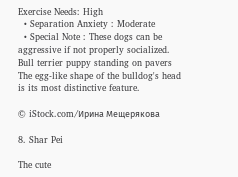Exercise Needs: High
  • Separation Anxiety : Moderate
  • Special Note : These dogs can be aggressive if not properly socialized.
Bull terrier puppy standing on pavers
The egg-like shape of the bulldog's head is its most distinctive feature.

© iStock.com/Ирина Мещерякова

8. Shar Pei

The cute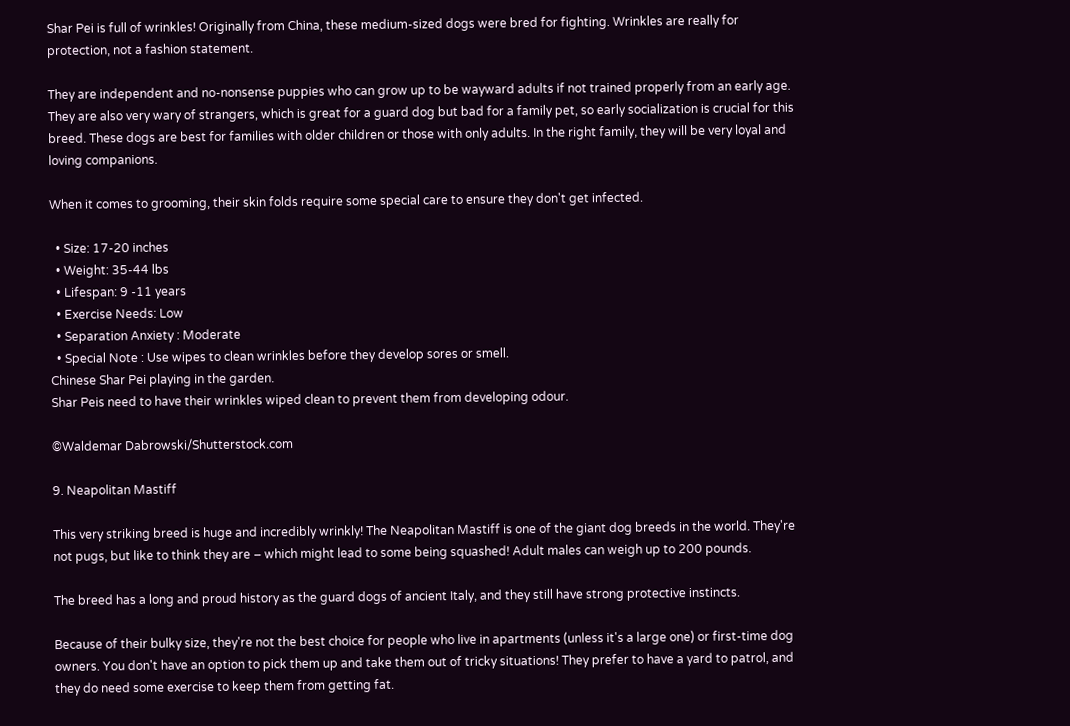Shar Pei is full of wrinkles! Originally from China, these medium-sized dogs were bred for fighting. Wrinkles are really for protection, not a fashion statement.

They are independent and no-nonsense puppies who can grow up to be wayward adults if not trained properly from an early age. They are also very wary of strangers, which is great for a guard dog but bad for a family pet, so early socialization is crucial for this breed. These dogs are best for families with older children or those with only adults. In the right family, they will be very loyal and loving companions.

When it comes to grooming, their skin folds require some special care to ensure they don't get infected.

  • Size: 17-20 inches
  • Weight: 35-44 lbs
  • Lifespan: 9 -11 years
  • Exercise Needs: Low
  • Separation Anxiety : Moderate
  • Special Note : Use wipes to clean wrinkles before they develop sores or smell.
Chinese Shar Pei playing in the garden.
Shar Peis need to have their wrinkles wiped clean to prevent them from developing odour.

©Waldemar Dabrowski/Shutterstock.com

9. Neapolitan Mastiff

This very striking breed is huge and incredibly wrinkly! The Neapolitan Mastiff is one of the giant dog breeds in the world. They're not pugs, but like to think they are – which might lead to some being squashed! Adult males can weigh up to 200 pounds.

The breed has a long and proud history as the guard dogs of ancient Italy, and they still have strong protective instincts.

Because of their bulky size, they're not the best choice for people who live in apartments (unless it's a large one) or first-time dog owners. You don't have an option to pick them up and take them out of tricky situations! They prefer to have a yard to patrol, and they do need some exercise to keep them from getting fat.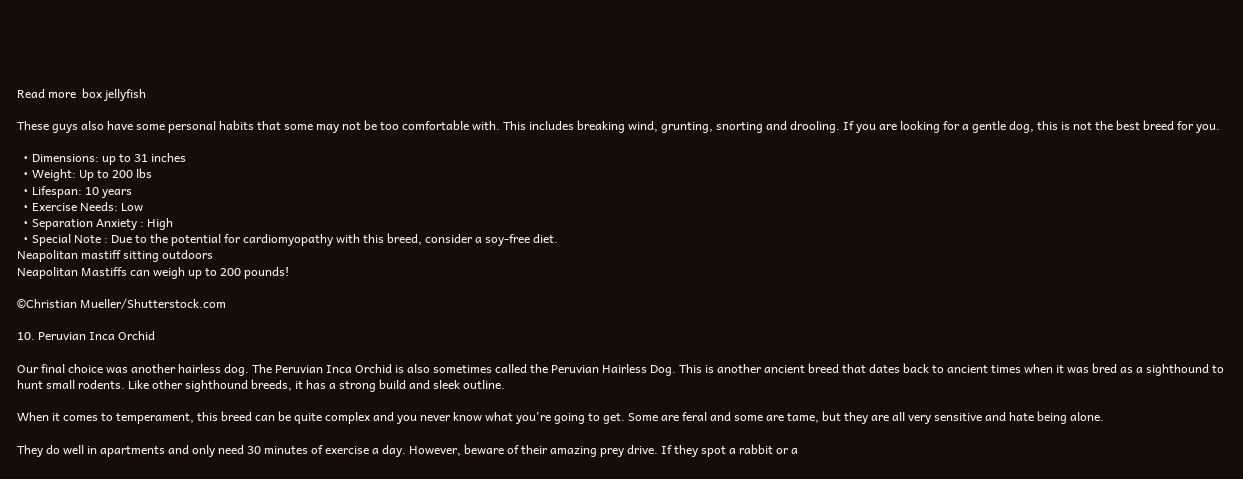Read more  box jellyfish

These guys also have some personal habits that some may not be too comfortable with. This includes breaking wind, grunting, snorting and drooling. If you are looking for a gentle dog, this is not the best breed for you.

  • Dimensions: up to 31 inches
  • Weight: Up to 200 lbs
  • Lifespan: 10 years
  • Exercise Needs: Low
  • Separation Anxiety : High
  • Special Note : Due to the potential for cardiomyopathy with this breed, consider a soy-free diet.
Neapolitan mastiff sitting outdoors
Neapolitan Mastiffs can weigh up to 200 pounds!

©Christian Mueller/Shutterstock.com

10. Peruvian Inca Orchid

Our final choice was another hairless dog. The Peruvian Inca Orchid is also sometimes called the Peruvian Hairless Dog. This is another ancient breed that dates back to ancient times when it was bred as a sighthound to hunt small rodents. Like other sighthound breeds, it has a strong build and sleek outline.

When it comes to temperament, this breed can be quite complex and you never know what you're going to get. Some are feral and some are tame, but they are all very sensitive and hate being alone.

They do well in apartments and only need 30 minutes of exercise a day. However, beware of their amazing prey drive. If they spot a rabbit or a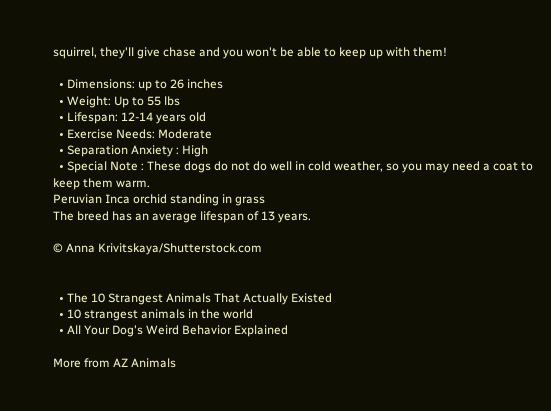squirrel, they'll give chase and you won't be able to keep up with them!

  • Dimensions: up to 26 inches
  • Weight: Up to 55 lbs
  • Lifespan: 12-14 years old
  • Exercise Needs: Moderate
  • Separation Anxiety : High
  • Special Note : These dogs do not do well in cold weather, so you may need a coat to keep them warm.
Peruvian Inca orchid standing in grass
The breed has an average lifespan of 13 years.

© Anna Krivitskaya/Shutterstock.com


  • The 10 Strangest Animals That Actually Existed
  • 10 strangest animals in the world
  • All Your Dog's Weird Behavior Explained

More from AZ Animals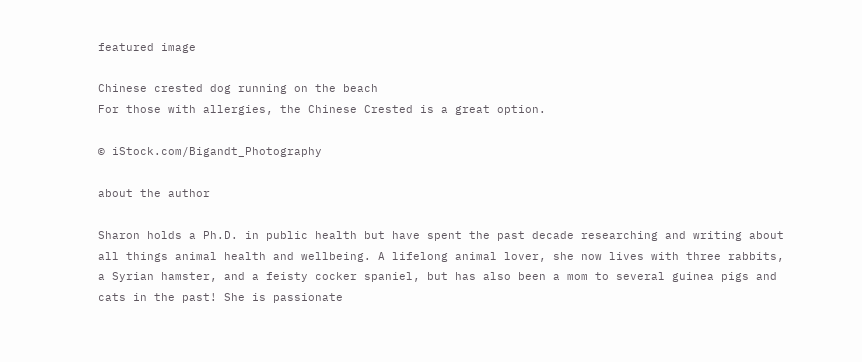featured image

Chinese crested dog running on the beach
For those with allergies, the Chinese Crested is a great option.

© iStock.com/Bigandt_Photography

about the author

Sharon holds a Ph.D. in public health but have spent the past decade researching and writing about all things animal health and wellbeing. A lifelong animal lover, she now lives with three rabbits, a Syrian hamster, and a feisty cocker spaniel, but has also been a mom to several guinea pigs and cats in the past! She is passionate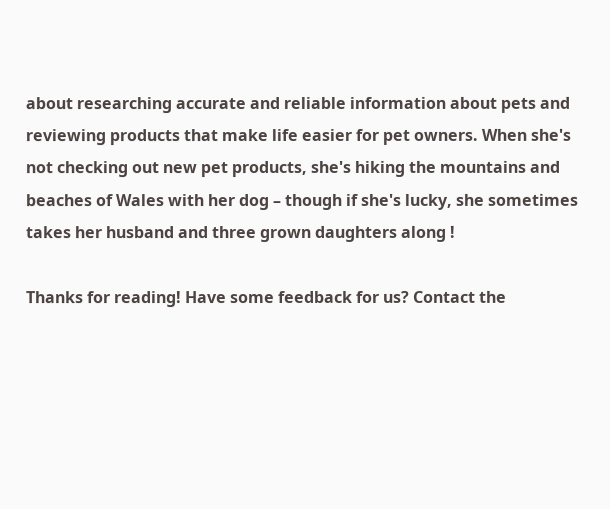about researching accurate and reliable information about pets and reviewing products that make life easier for pet owners. When she's not checking out new pet products, she's hiking the mountains and beaches of Wales with her dog – though if she's lucky, she sometimes takes her husband and three grown daughters along !

Thanks for reading! Have some feedback for us? Contact the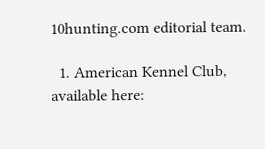10hunting.com editorial team.

  1. American Kennel Club, available here: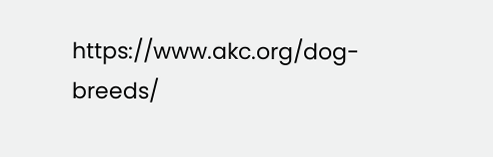https://www.akc.org/dog-breeds/